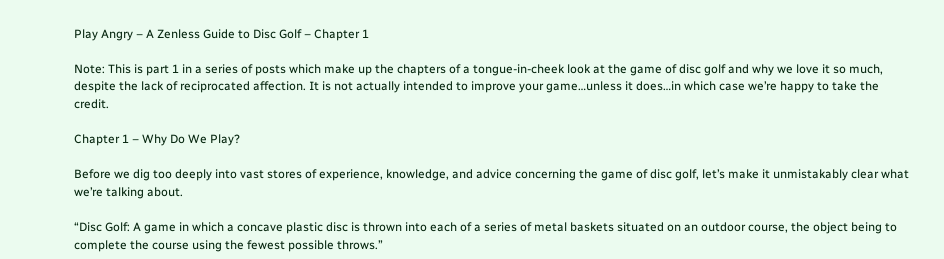Play Angry – A Zenless Guide to Disc Golf – Chapter 1

Note: This is part 1 in a series of posts which make up the chapters of a tongue-in-cheek look at the game of disc golf and why we love it so much, despite the lack of reciprocated affection. It is not actually intended to improve your game…unless it does…in which case we’re happy to take the credit.

Chapter 1 – Why Do We Play?

Before we dig too deeply into vast stores of experience, knowledge, and advice concerning the game of disc golf, let’s make it unmistakably clear what we’re talking about.

“Disc Golf: A game in which a concave plastic disc is thrown into each of a series of metal baskets situated on an outdoor course, the object being to complete the course using the fewest possible throws.”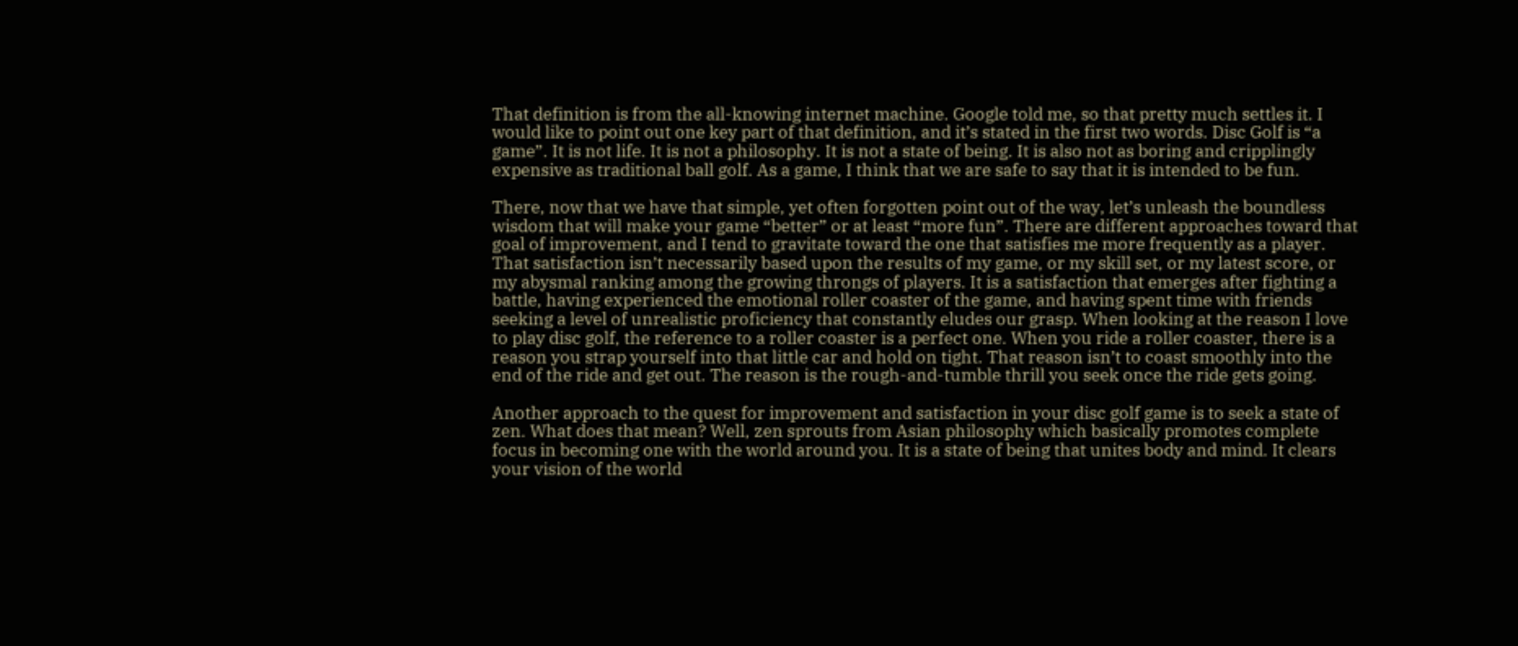That definition is from the all-knowing internet machine. Google told me, so that pretty much settles it. I would like to point out one key part of that definition, and it’s stated in the first two words. Disc Golf is “a game”. It is not life. It is not a philosophy. It is not a state of being. It is also not as boring and cripplingly expensive as traditional ball golf. As a game, I think that we are safe to say that it is intended to be fun.

There, now that we have that simple, yet often forgotten point out of the way, let’s unleash the boundless wisdom that will make your game “better” or at least “more fun”. There are different approaches toward that goal of improvement, and I tend to gravitate toward the one that satisfies me more frequently as a player. That satisfaction isn’t necessarily based upon the results of my game, or my skill set, or my latest score, or my abysmal ranking among the growing throngs of players. It is a satisfaction that emerges after fighting a battle, having experienced the emotional roller coaster of the game, and having spent time with friends seeking a level of unrealistic proficiency that constantly eludes our grasp. When looking at the reason I love to play disc golf, the reference to a roller coaster is a perfect one. When you ride a roller coaster, there is a reason you strap yourself into that little car and hold on tight. That reason isn’t to coast smoothly into the end of the ride and get out. The reason is the rough-and-tumble thrill you seek once the ride gets going.

Another approach to the quest for improvement and satisfaction in your disc golf game is to seek a state of zen. What does that mean? Well, zen sprouts from Asian philosophy which basically promotes complete focus in becoming one with the world around you. It is a state of being that unites body and mind. It clears your vision of the world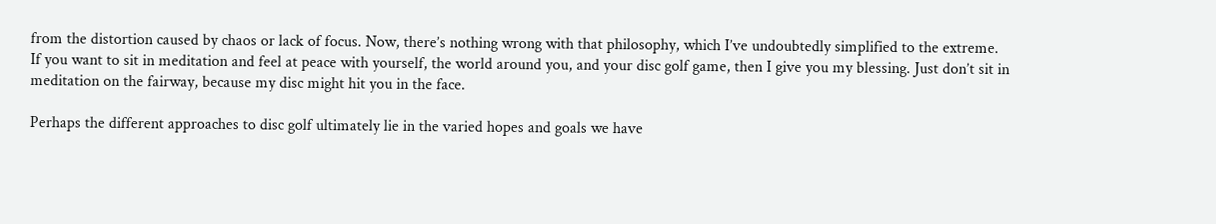from the distortion caused by chaos or lack of focus. Now, there’s nothing wrong with that philosophy, which I’ve undoubtedly simplified to the extreme. If you want to sit in meditation and feel at peace with yourself, the world around you, and your disc golf game, then I give you my blessing. Just don’t sit in meditation on the fairway, because my disc might hit you in the face.

Perhaps the different approaches to disc golf ultimately lie in the varied hopes and goals we have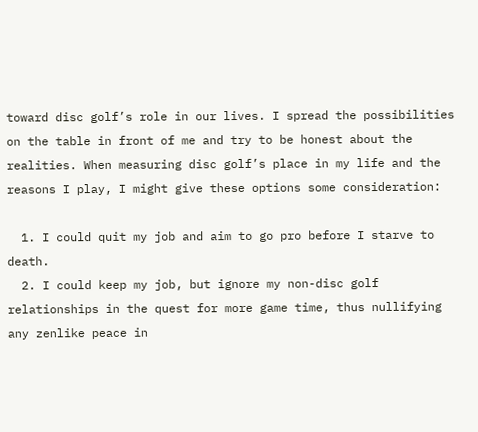toward disc golf’s role in our lives. I spread the possibilities on the table in front of me and try to be honest about the realities. When measuring disc golf’s place in my life and the reasons I play, I might give these options some consideration:

  1. I could quit my job and aim to go pro before I starve to death.
  2. I could keep my job, but ignore my non-disc golf relationships in the quest for more game time, thus nullifying any zenlike peace in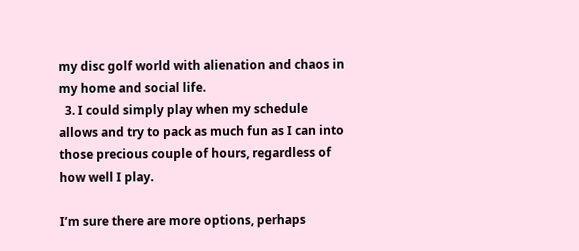my disc golf world with alienation and chaos in my home and social life.
  3. I could simply play when my schedule allows and try to pack as much fun as I can into those precious couple of hours, regardless of how well I play.

I’m sure there are more options, perhaps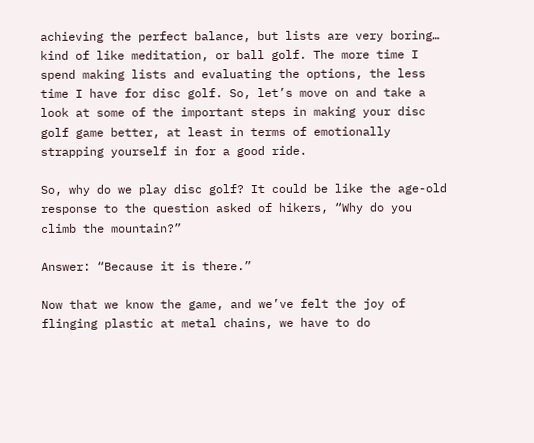achieving the perfect balance, but lists are very boring… kind of like meditation, or ball golf. The more time I spend making lists and evaluating the options, the less time I have for disc golf. So, let’s move on and take a look at some of the important steps in making your disc golf game better, at least in terms of emotionally strapping yourself in for a good ride.

So, why do we play disc golf? It could be like the age-old response to the question asked of hikers, “Why do you climb the mountain?”

Answer: “Because it is there.”

Now that we know the game, and we’ve felt the joy of flinging plastic at metal chains, we have to do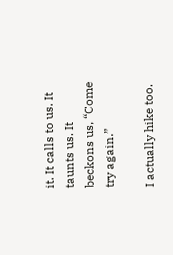it. It calls to us. It taunts us. It beckons us, “Come try again.”

I actually hike too.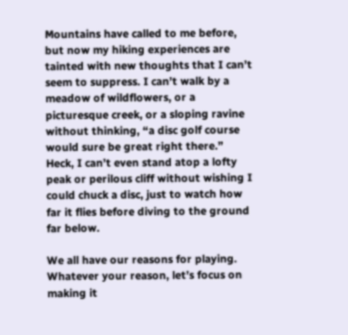Mountains have called to me before, but now my hiking experiences are tainted with new thoughts that I can’t seem to suppress. I can’t walk by a meadow of wildflowers, or a picturesque creek, or a sloping ravine without thinking, “a disc golf course would sure be great right there.” Heck, I can’t even stand atop a lofty peak or perilous cliff without wishing I could chuck a disc, just to watch how far it flies before diving to the ground far below.

We all have our reasons for playing. Whatever your reason, let’s focus on making it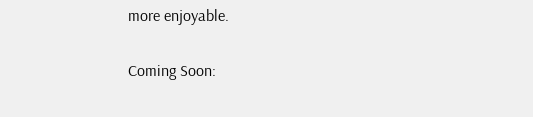more enjoyable.

Coming Soon: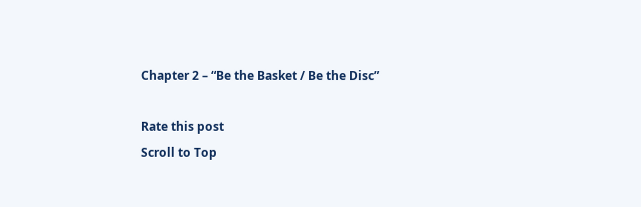Chapter 2 – “Be the Basket / Be the Disc”

Rate this post
Scroll to Top